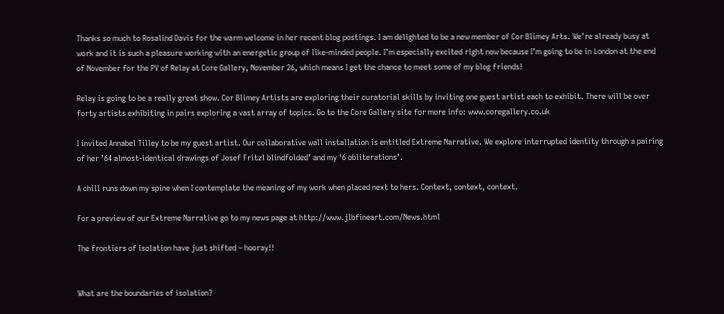Thanks so much to Rosalind Davis for the warm welcome in her recent blog postings. I am delighted to be a new member of Cor Blimey Arts. We’re already busy at work and it is such a pleasure working with an energetic group of like-minded people. I’m especially excited right now because I’m going to be in London at the end of November for the PV of Relay at Core Gallery, November 26, which means I get the chance to meet some of my blog friends!

Relay is going to be a really great show. Cor Blimey Artists are exploring their curatorial skills by inviting one guest artist each to exhibit. There will be over forty artists exhibiting in pairs exploring a vast array of topics. Go to the Core Gallery site for more info: www.coregallery.co.uk

I invited Annabel Tilley to be my guest artist. Our collaborative wall installation is entitled Extreme Narrative. We explore interrupted identity through a pairing of her ’64 almost-identical drawings of Josef Fritzl blindfolded’ and my ‘6 obliterations’.

A chill runs down my spine when I contemplate the meaning of my work when placed next to hers. Context, context, context.

For a preview of our Extreme Narrative go to my news page at http://www.jlbfineart.com/News.html

The frontiers of isolation have just shifted – hooray!!


What are the boundaries of isolation?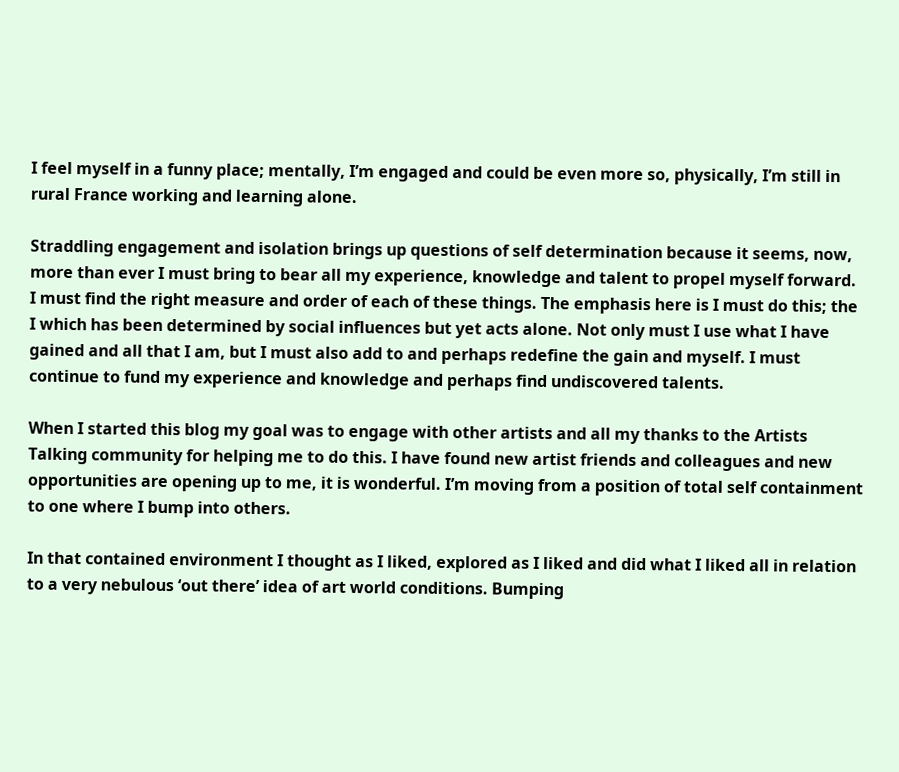I feel myself in a funny place; mentally, I’m engaged and could be even more so, physically, I’m still in rural France working and learning alone.

Straddling engagement and isolation brings up questions of self determination because it seems, now, more than ever I must bring to bear all my experience, knowledge and talent to propel myself forward. I must find the right measure and order of each of these things. The emphasis here is I must do this; the I which has been determined by social influences but yet acts alone. Not only must I use what I have gained and all that I am, but I must also add to and perhaps redefine the gain and myself. I must continue to fund my experience and knowledge and perhaps find undiscovered talents.

When I started this blog my goal was to engage with other artists and all my thanks to the Artists Talking community for helping me to do this. I have found new artist friends and colleagues and new opportunities are opening up to me, it is wonderful. I’m moving from a position of total self containment to one where I bump into others.

In that contained environment I thought as I liked, explored as I liked and did what I liked all in relation to a very nebulous ‘out there’ idea of art world conditions. Bumping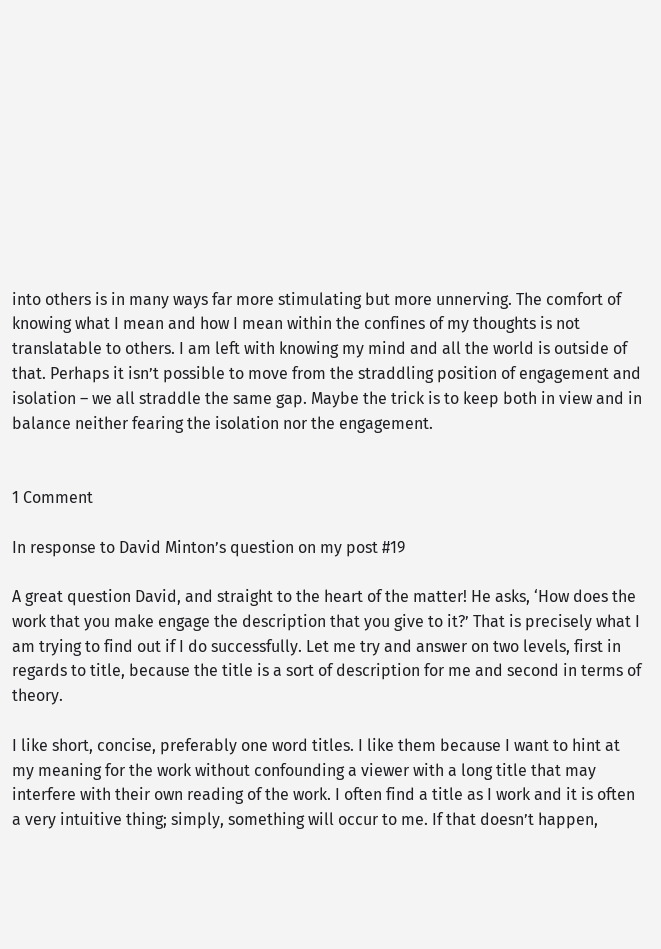into others is in many ways far more stimulating but more unnerving. The comfort of knowing what I mean and how I mean within the confines of my thoughts is not translatable to others. I am left with knowing my mind and all the world is outside of that. Perhaps it isn’t possible to move from the straddling position of engagement and isolation – we all straddle the same gap. Maybe the trick is to keep both in view and in balance neither fearing the isolation nor the engagement.


1 Comment

In response to David Minton’s question on my post #19

A great question David, and straight to the heart of the matter! He asks, ‘How does the work that you make engage the description that you give to it?’ That is precisely what I am trying to find out if I do successfully. Let me try and answer on two levels, first in regards to title, because the title is a sort of description for me and second in terms of theory.

I like short, concise, preferably one word titles. I like them because I want to hint at my meaning for the work without confounding a viewer with a long title that may interfere with their own reading of the work. I often find a title as I work and it is often a very intuitive thing; simply, something will occur to me. If that doesn’t happen,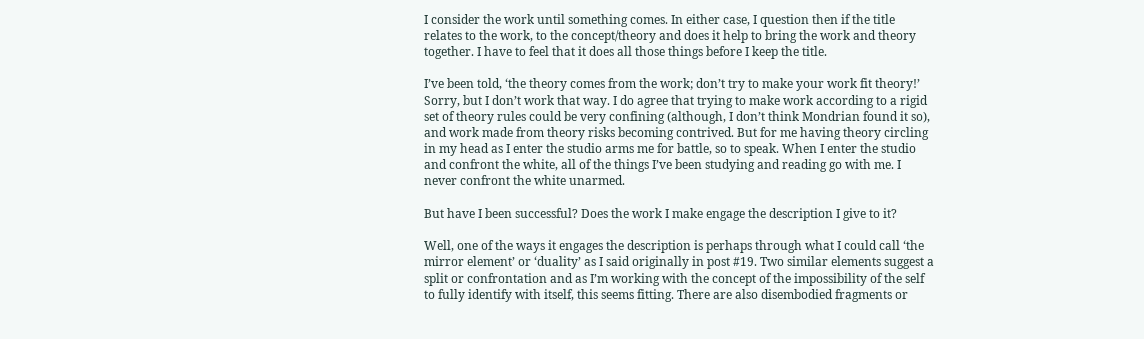I consider the work until something comes. In either case, I question then if the title relates to the work, to the concept/theory and does it help to bring the work and theory together. I have to feel that it does all those things before I keep the title.

I’ve been told, ‘the theory comes from the work; don’t try to make your work fit theory!’ Sorry, but I don’t work that way. I do agree that trying to make work according to a rigid set of theory rules could be very confining (although, I don’t think Mondrian found it so), and work made from theory risks becoming contrived. But for me having theory circling in my head as I enter the studio arms me for battle, so to speak. When I enter the studio and confront the white, all of the things I’ve been studying and reading go with me. I never confront the white unarmed.

But have I been successful? Does the work I make engage the description I give to it?

Well, one of the ways it engages the description is perhaps through what I could call ‘the mirror element’ or ‘duality’ as I said originally in post #19. Two similar elements suggest a split or confrontation and as I’m working with the concept of the impossibility of the self to fully identify with itself, this seems fitting. There are also disembodied fragments or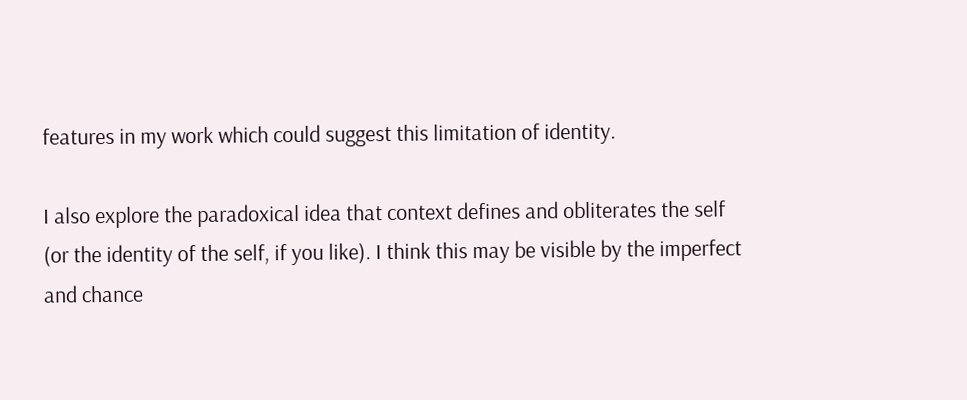features in my work which could suggest this limitation of identity.

I also explore the paradoxical idea that context defines and obliterates the self (or the identity of the self, if you like). I think this may be visible by the imperfect and chance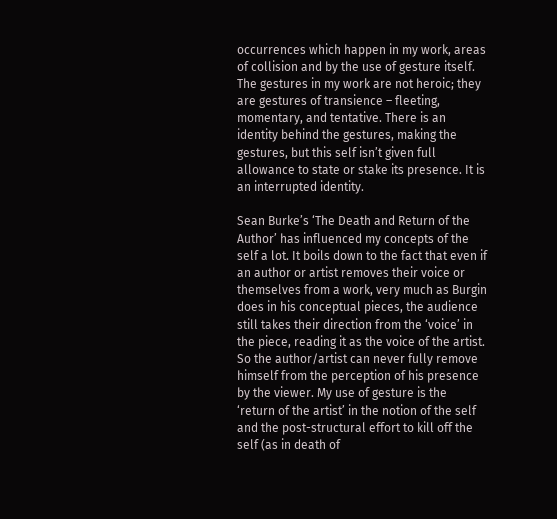occurrences which happen in my work, areas of collision and by the use of gesture itself. The gestures in my work are not heroic; they are gestures of transience – fleeting, momentary, and tentative. There is an identity behind the gestures, making the gestures, but this self isn’t given full allowance to state or stake its presence. It is an interrupted identity.

Sean Burke’s ‘The Death and Return of the Author’ has influenced my concepts of the self a lot. It boils down to the fact that even if an author or artist removes their voice or themselves from a work, very much as Burgin does in his conceptual pieces, the audience still takes their direction from the ‘voice’ in the piece, reading it as the voice of the artist. So the author/artist can never fully remove himself from the perception of his presence by the viewer. My use of gesture is the ‘return of the artist’ in the notion of the self and the post-structural effort to kill off the self (as in death of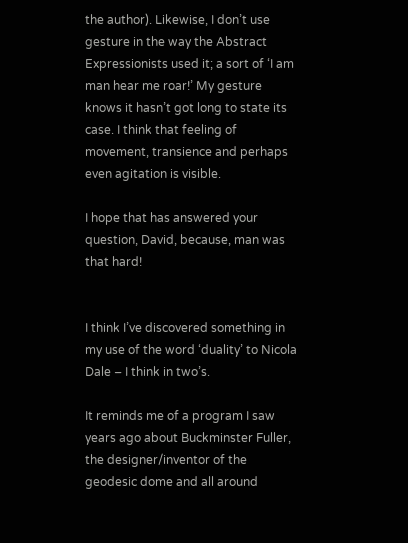the author). Likewise, I don’t use gesture in the way the Abstract Expressionists used it; a sort of ‘I am man hear me roar!’ My gesture knows it hasn’t got long to state its case. I think that feeling of movement, transience and perhaps even agitation is visible.

I hope that has answered your question, David, because, man was that hard!


I think I’ve discovered something in my use of the word ‘duality’ to Nicola Dale – I think in two’s.

It reminds me of a program I saw years ago about Buckminster Fuller, the designer/inventor of the geodesic dome and all around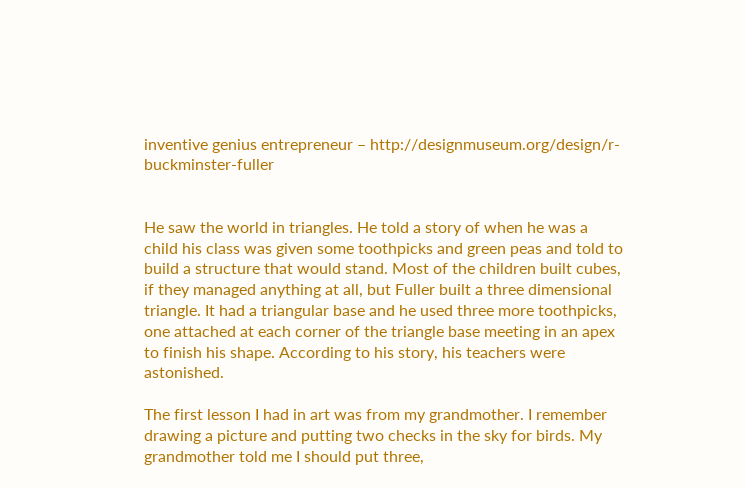inventive genius entrepreneur – http://designmuseum.org/design/r-buckminster-fuller


He saw the world in triangles. He told a story of when he was a child his class was given some toothpicks and green peas and told to build a structure that would stand. Most of the children built cubes, if they managed anything at all, but Fuller built a three dimensional triangle. It had a triangular base and he used three more toothpicks, one attached at each corner of the triangle base meeting in an apex to finish his shape. According to his story, his teachers were astonished.

The first lesson I had in art was from my grandmother. I remember drawing a picture and putting two checks in the sky for birds. My grandmother told me I should put three,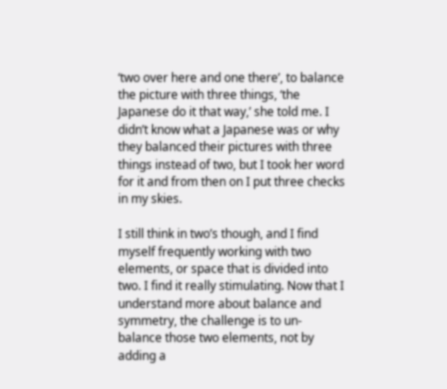‘two over here and one there’, to balance the picture with three things, ‘the Japanese do it that way,’ she told me. I didn’t know what a Japanese was or why they balanced their pictures with three things instead of two, but I took her word for it and from then on I put three checks in my skies.

I still think in two’s though, and I find myself frequently working with two elements, or space that is divided into two. I find it really stimulating. Now that I understand more about balance and symmetry, the challenge is to un-balance those two elements, not by adding a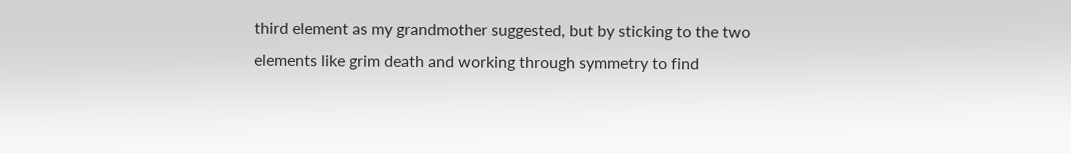third element as my grandmother suggested, but by sticking to the two elements like grim death and working through symmetry to find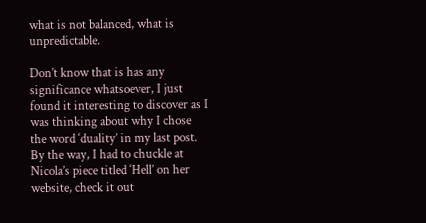what is not balanced, what is unpredictable.

Don’t know that is has any significance whatsoever, I just found it interesting to discover as I was thinking about why I chose the word ‘duality’ in my last post. By the way, I had to chuckle at Nicola’s piece titled ‘Hell’ on her website, check it out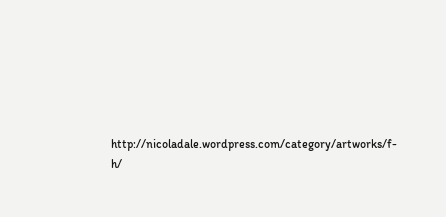http://nicoladale.wordpress.com/category/artworks/f-h/